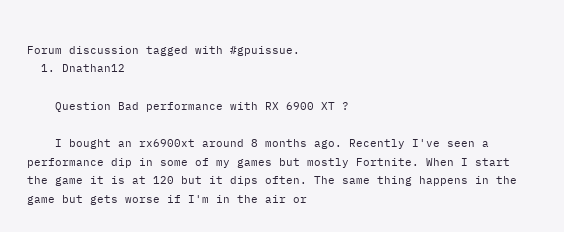Forum discussion tagged with #gpuissue.
  1. Dnathan12

    Question Bad performance with RX 6900 XT ?

    I bought an rx6900xt around 8 months ago. Recently I've seen a performance dip in some of my games but mostly Fortnite. When I start the game it is at 120 but it dips often. The same thing happens in the game but gets worse if I'm in the air or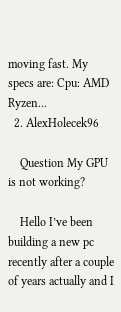moving fast. My specs are: Cpu: AMD Ryzen...
  2. AlexHolecek96

    Question My GPU is not working?

    Hello I’ve been building a new pc recently after a couple of years actually and I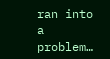ran into a problem…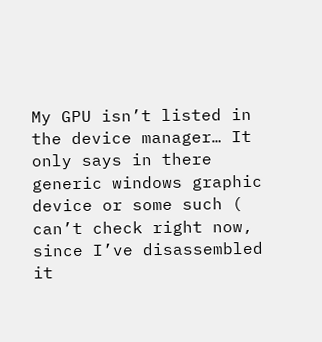My GPU isn’t listed in the device manager… It only says in there generic windows graphic device or some such ( can’t check right now, since I’ve disassembled it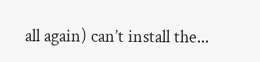all again) can’t install the...